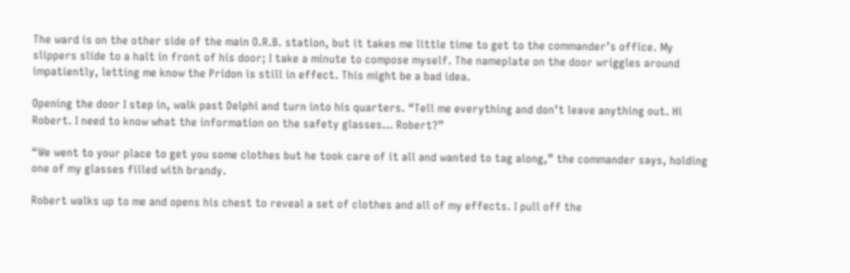The ward is on the other side of the main O.R.B. station, but it takes me little time to get to the commander’s office. My slippers slide to a halt in front of his door; I take a minute to compose myself. The nameplate on the door wriggles around impatiently, letting me know the Pridon is still in effect. This might be a bad idea.

Opening the door I step in, walk past Delphi and turn into his quarters. “Tell me everything and don’t leave anything out. Hi Robert. I need to know what the information on the safety glasses… Robert?”

“We went to your place to get you some clothes but he took care of it all and wanted to tag along,” the commander says, holding one of my glasses filled with brandy.

Robert walks up to me and opens his chest to reveal a set of clothes and all of my effects. I pull off the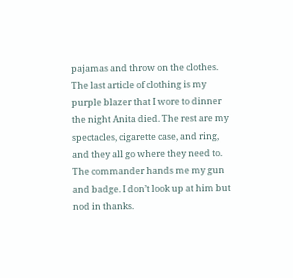pajamas and throw on the clothes. The last article of clothing is my purple blazer that I wore to dinner the night Anita died. The rest are my spectacles, cigarette case, and ring, and they all go where they need to. The commander hands me my gun and badge. I don’t look up at him but nod in thanks.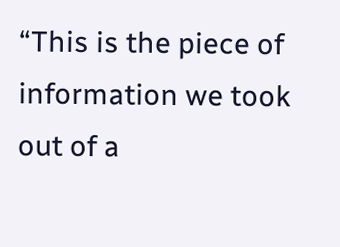“This is the piece of information we took out of a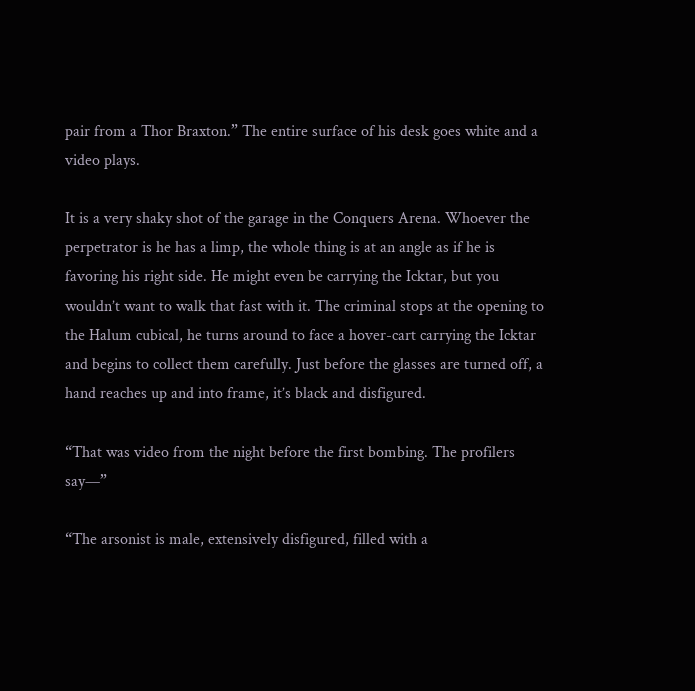pair from a Thor Braxton.” The entire surface of his desk goes white and a video plays.

It is a very shaky shot of the garage in the Conquers Arena. Whoever the perpetrator is he has a limp, the whole thing is at an angle as if he is favoring his right side. He might even be carrying the Icktar, but you wouldn’t want to walk that fast with it. The criminal stops at the opening to the Halum cubical, he turns around to face a hover-cart carrying the Icktar and begins to collect them carefully. Just before the glasses are turned off, a hand reaches up and into frame, it’s black and disfigured.

“That was video from the night before the first bombing. The profilers say—”

“The arsonist is male, extensively disfigured, filled with a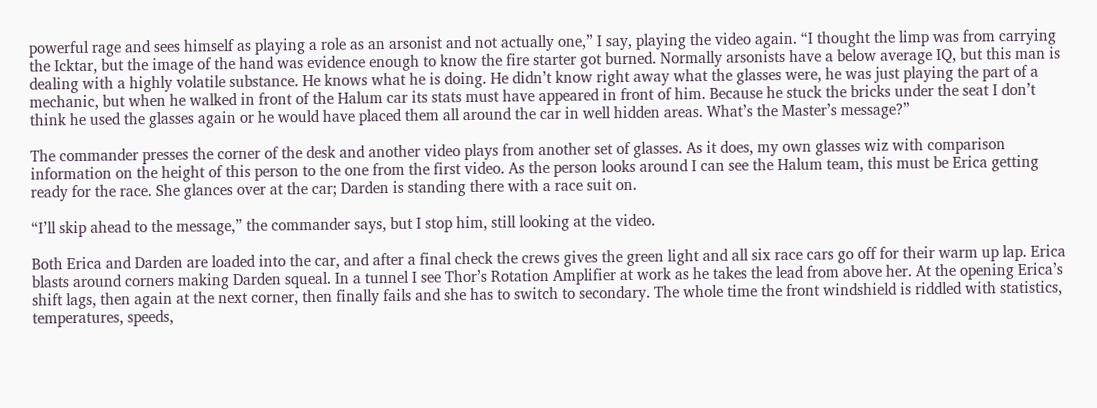powerful rage and sees himself as playing a role as an arsonist and not actually one,” I say, playing the video again. “I thought the limp was from carrying the Icktar, but the image of the hand was evidence enough to know the fire starter got burned. Normally arsonists have a below average IQ, but this man is dealing with a highly volatile substance. He knows what he is doing. He didn’t know right away what the glasses were, he was just playing the part of a mechanic, but when he walked in front of the Halum car its stats must have appeared in front of him. Because he stuck the bricks under the seat I don’t think he used the glasses again or he would have placed them all around the car in well hidden areas. What’s the Master’s message?”

The commander presses the corner of the desk and another video plays from another set of glasses. As it does, my own glasses wiz with comparison information on the height of this person to the one from the first video. As the person looks around I can see the Halum team, this must be Erica getting ready for the race. She glances over at the car; Darden is standing there with a race suit on.

“I’ll skip ahead to the message,” the commander says, but I stop him, still looking at the video.

Both Erica and Darden are loaded into the car, and after a final check the crews gives the green light and all six race cars go off for their warm up lap. Erica blasts around corners making Darden squeal. In a tunnel I see Thor’s Rotation Amplifier at work as he takes the lead from above her. At the opening Erica’s shift lags, then again at the next corner, then finally fails and she has to switch to secondary. The whole time the front windshield is riddled with statistics, temperatures, speeds,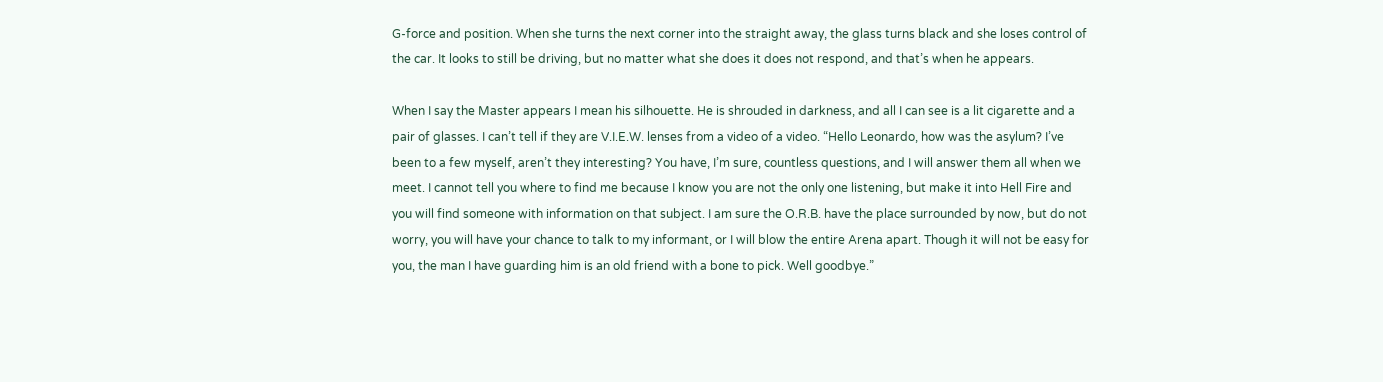G-force and position. When she turns the next corner into the straight away, the glass turns black and she loses control of the car. It looks to still be driving, but no matter what she does it does not respond, and that’s when he appears.

When I say the Master appears I mean his silhouette. He is shrouded in darkness, and all I can see is a lit cigarette and a pair of glasses. I can’t tell if they are V.I.E.W. lenses from a video of a video. “Hello Leonardo, how was the asylum? I’ve been to a few myself, aren’t they interesting? You have, I’m sure, countless questions, and I will answer them all when we meet. I cannot tell you where to find me because I know you are not the only one listening, but make it into Hell Fire and you will find someone with information on that subject. I am sure the O.R.B. have the place surrounded by now, but do not worry, you will have your chance to talk to my informant, or I will blow the entire Arena apart. Though it will not be easy for you, the man I have guarding him is an old friend with a bone to pick. Well goodbye.”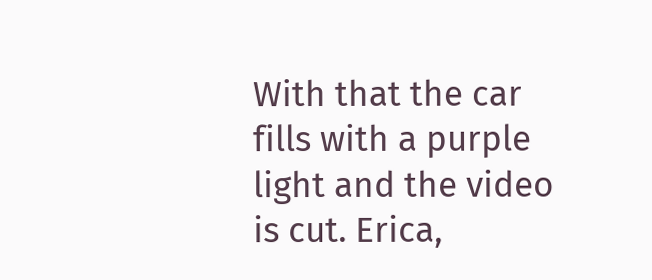With that the car fills with a purple light and the video is cut. Erica,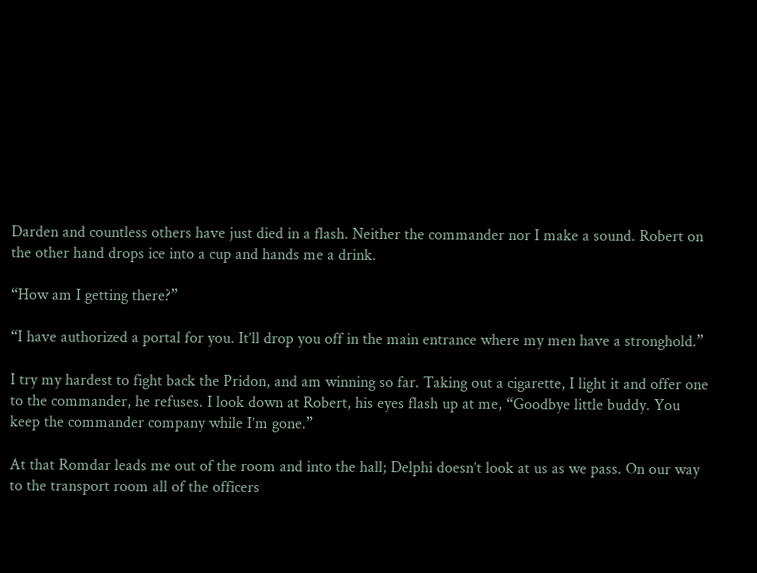Darden and countless others have just died in a flash. Neither the commander nor I make a sound. Robert on the other hand drops ice into a cup and hands me a drink.

“How am I getting there?”

“I have authorized a portal for you. It’ll drop you off in the main entrance where my men have a stronghold.”

I try my hardest to fight back the Pridon, and am winning so far. Taking out a cigarette, I light it and offer one to the commander, he refuses. I look down at Robert, his eyes flash up at me, “Goodbye little buddy. You keep the commander company while I’m gone.”

At that Romdar leads me out of the room and into the hall; Delphi doesn’t look at us as we pass. On our way to the transport room all of the officers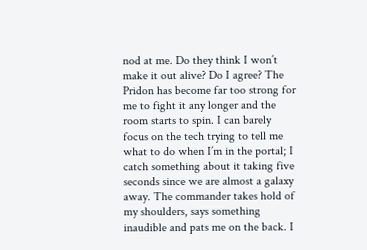nod at me. Do they think I won’t make it out alive? Do I agree? The Pridon has become far too strong for me to fight it any longer and the room starts to spin. I can barely focus on the tech trying to tell me what to do when I’m in the portal; I catch something about it taking five seconds since we are almost a galaxy away. The commander takes hold of my shoulders, says something inaudible and pats me on the back. I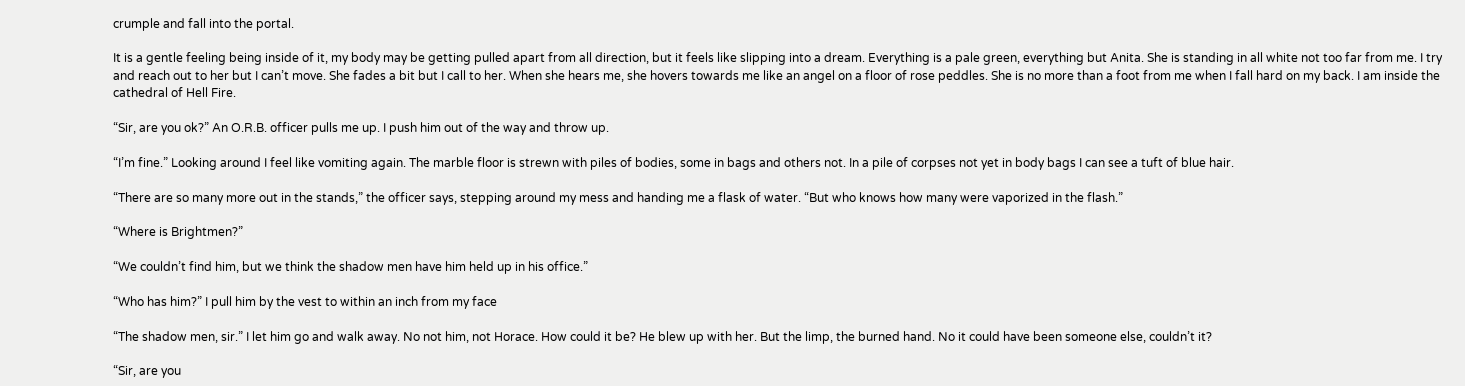crumple and fall into the portal.

It is a gentle feeling being inside of it, my body may be getting pulled apart from all direction, but it feels like slipping into a dream. Everything is a pale green, everything but Anita. She is standing in all white not too far from me. I try and reach out to her but I can’t move. She fades a bit but I call to her. When she hears me, she hovers towards me like an angel on a floor of rose peddles. She is no more than a foot from me when I fall hard on my back. I am inside the cathedral of Hell Fire.

“Sir, are you ok?” An O.R.B. officer pulls me up. I push him out of the way and throw up.

“I’m fine.” Looking around I feel like vomiting again. The marble floor is strewn with piles of bodies, some in bags and others not. In a pile of corpses not yet in body bags I can see a tuft of blue hair.

“There are so many more out in the stands,” the officer says, stepping around my mess and handing me a flask of water. “But who knows how many were vaporized in the flash.”

“Where is Brightmen?”

“We couldn’t find him, but we think the shadow men have him held up in his office.”

“Who has him?” I pull him by the vest to within an inch from my face

“The shadow men, sir.” I let him go and walk away. No not him, not Horace. How could it be? He blew up with her. But the limp, the burned hand. No it could have been someone else, couldn’t it?

“Sir, are you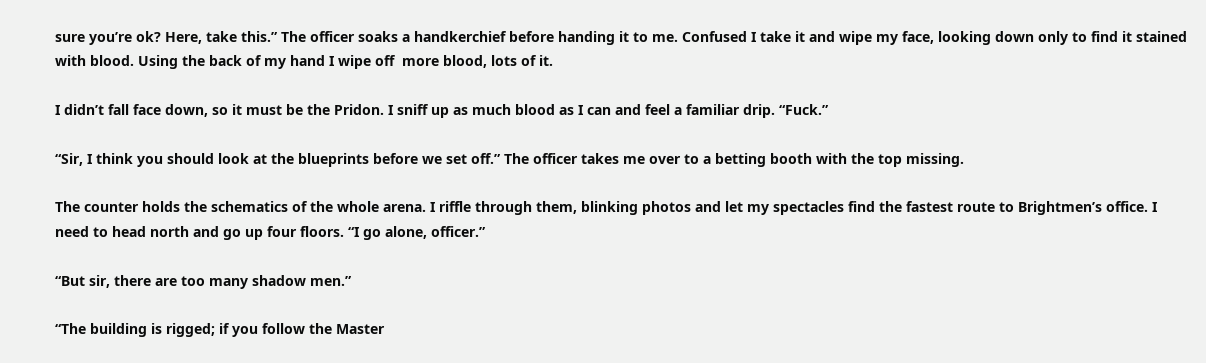sure you’re ok? Here, take this.” The officer soaks a handkerchief before handing it to me. Confused I take it and wipe my face, looking down only to find it stained with blood. Using the back of my hand I wipe off  more blood, lots of it.

I didn’t fall face down, so it must be the Pridon. I sniff up as much blood as I can and feel a familiar drip. “Fuck.”

“Sir, I think you should look at the blueprints before we set off.” The officer takes me over to a betting booth with the top missing.

The counter holds the schematics of the whole arena. I riffle through them, blinking photos and let my spectacles find the fastest route to Brightmen’s office. I need to head north and go up four floors. “I go alone, officer.”

“But sir, there are too many shadow men.”

“The building is rigged; if you follow the Master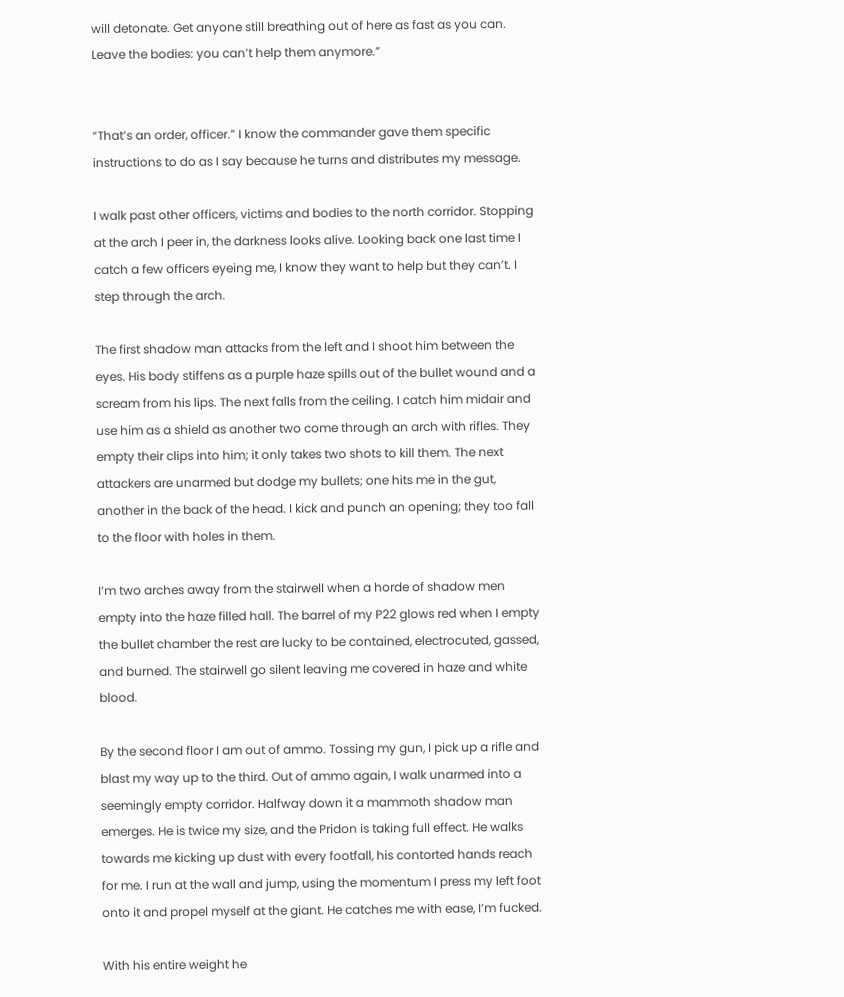will detonate. Get anyone still breathing out of here as fast as you can. Leave the bodies: you can’t help them anymore.”


“That’s an order, officer.” I know the commander gave them specific instructions to do as I say because he turns and distributes my message.

I walk past other officers, victims and bodies to the north corridor. Stopping at the arch I peer in, the darkness looks alive. Looking back one last time I catch a few officers eyeing me, I know they want to help but they can’t. I step through the arch.

The first shadow man attacks from the left and I shoot him between the eyes. His body stiffens as a purple haze spills out of the bullet wound and a scream from his lips. The next falls from the ceiling. I catch him midair and use him as a shield as another two come through an arch with rifles. They empty their clips into him; it only takes two shots to kill them. The next attackers are unarmed but dodge my bullets; one hits me in the gut, another in the back of the head. I kick and punch an opening; they too fall to the floor with holes in them.

I’m two arches away from the stairwell when a horde of shadow men empty into the haze filled hall. The barrel of my P22 glows red when I empty the bullet chamber the rest are lucky to be contained, electrocuted, gassed, and burned. The stairwell go silent leaving me covered in haze and white blood.

By the second floor I am out of ammo. Tossing my gun, I pick up a rifle and blast my way up to the third. Out of ammo again, I walk unarmed into a seemingly empty corridor. Halfway down it a mammoth shadow man emerges. He is twice my size, and the Pridon is taking full effect. He walks towards me kicking up dust with every footfall, his contorted hands reach for me. I run at the wall and jump, using the momentum I press my left foot onto it and propel myself at the giant. He catches me with ease, I’m fucked.

With his entire weight he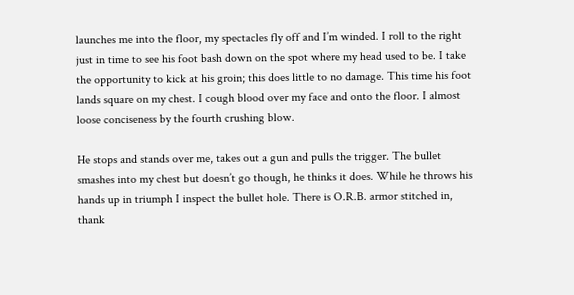launches me into the floor, my spectacles fly off and I’m winded. I roll to the right just in time to see his foot bash down on the spot where my head used to be. I take the opportunity to kick at his groin; this does little to no damage. This time his foot lands square on my chest. I cough blood over my face and onto the floor. I almost loose conciseness by the fourth crushing blow.

He stops and stands over me, takes out a gun and pulls the trigger. The bullet smashes into my chest but doesn’t go though, he thinks it does. While he throws his hands up in triumph I inspect the bullet hole. There is O.R.B. armor stitched in, thank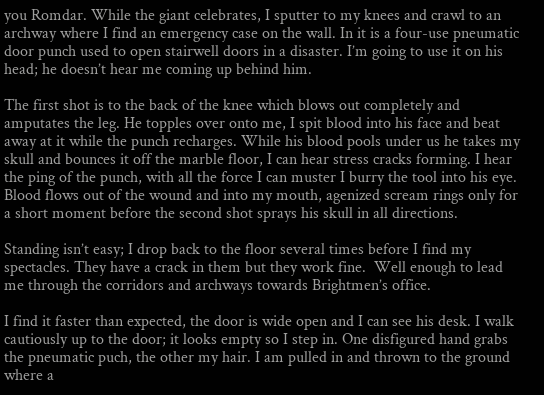you Romdar. While the giant celebrates, I sputter to my knees and crawl to an archway where I find an emergency case on the wall. In it is a four-use pneumatic door punch used to open stairwell doors in a disaster. I’m going to use it on his head; he doesn’t hear me coming up behind him.

The first shot is to the back of the knee which blows out completely and amputates the leg. He topples over onto me, I spit blood into his face and beat away at it while the punch recharges. While his blood pools under us he takes my skull and bounces it off the marble floor, I can hear stress cracks forming. I hear the ping of the punch, with all the force I can muster I burry the tool into his eye. Blood flows out of the wound and into my mouth, agenized scream rings only for a short moment before the second shot sprays his skull in all directions.

Standing isn’t easy; I drop back to the floor several times before I find my spectacles. They have a crack in them but they work fine.  Well enough to lead me through the corridors and archways towards Brightmen’s office.

I find it faster than expected, the door is wide open and I can see his desk. I walk cautiously up to the door; it looks empty so I step in. One disfigured hand grabs the pneumatic puch, the other my hair. I am pulled in and thrown to the ground where a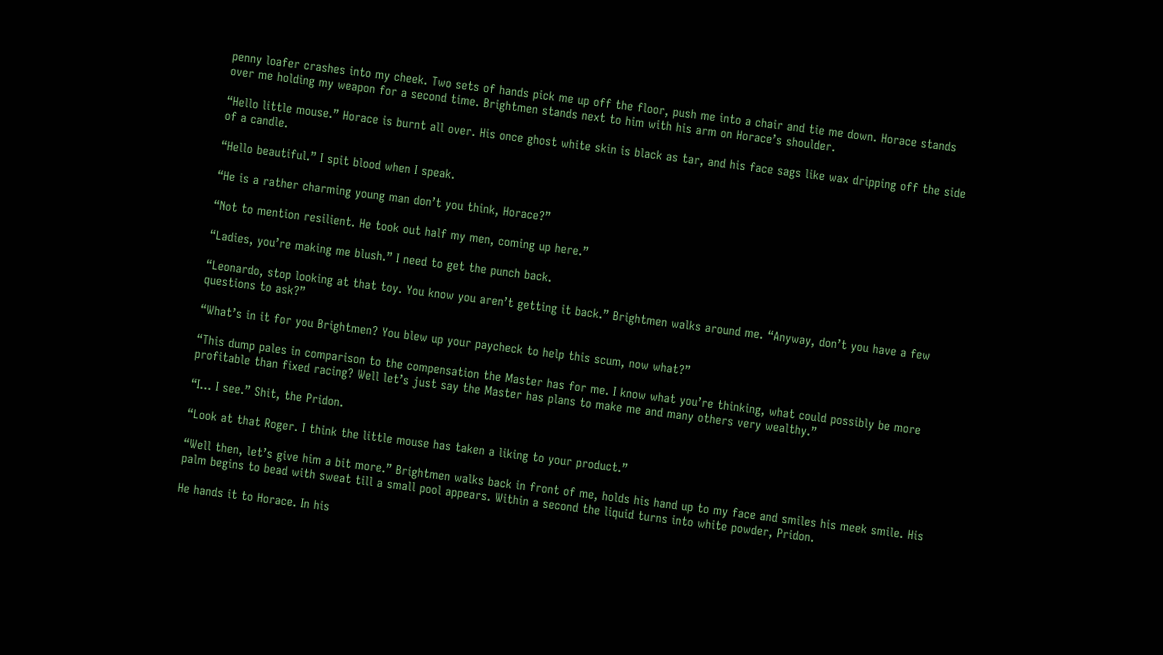penny loafer crashes into my cheek. Two sets of hands pick me up off the floor, push me into a chair and tie me down. Horace stands over me holding my weapon for a second time. Brightmen stands next to him with his arm on Horace’s shoulder.

“Hello little mouse.” Horace is burnt all over. His once ghost white skin is black as tar, and his face sags like wax dripping off the side of a candle.

“Hello beautiful.” I spit blood when I speak.

“He is a rather charming young man don’t you think, Horace?”

“Not to mention resilient. He took out half my men, coming up here.”

“Ladies, you’re making me blush.” I need to get the punch back.

“Leonardo, stop looking at that toy. You know you aren’t getting it back.” Brightmen walks around me. “Anyway, don’t you have a few questions to ask?”

“What’s in it for you Brightmen? You blew up your paycheck to help this scum, now what?”

“This dump pales in comparison to the compensation the Master has for me. I know what you’re thinking, what could possibly be more profitable than fixed racing? Well let’s just say the Master has plans to make me and many others very wealthy.”

“I… I see.” Shit, the Pridon.

“Look at that Roger. I think the little mouse has taken a liking to your product.”

“Well then, let’s give him a bit more.” Brightmen walks back in front of me, holds his hand up to my face and smiles his meek smile. His palm begins to bead with sweat till a small pool appears. Within a second the liquid turns into white powder, Pridon.

He hands it to Horace. In his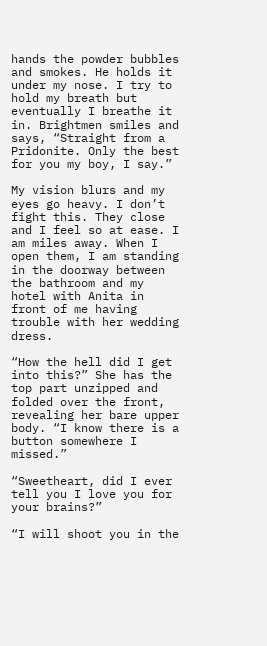hands the powder bubbles and smokes. He holds it under my nose. I try to hold my breath but eventually I breathe it in. Brightmen smiles and says, “Straight from a Pridonite. Only the best for you my boy, I say.”

My vision blurs and my eyes go heavy. I don’t fight this. They close and I feel so at ease. I am miles away. When I open them, I am standing in the doorway between the bathroom and my hotel with Anita in front of me having trouble with her wedding dress.

“How the hell did I get into this?” She has the top part unzipped and folded over the front, revealing her bare upper body. “I know there is a button somewhere I missed.”

“Sweetheart, did I ever tell you I love you for your brains?”

“I will shoot you in the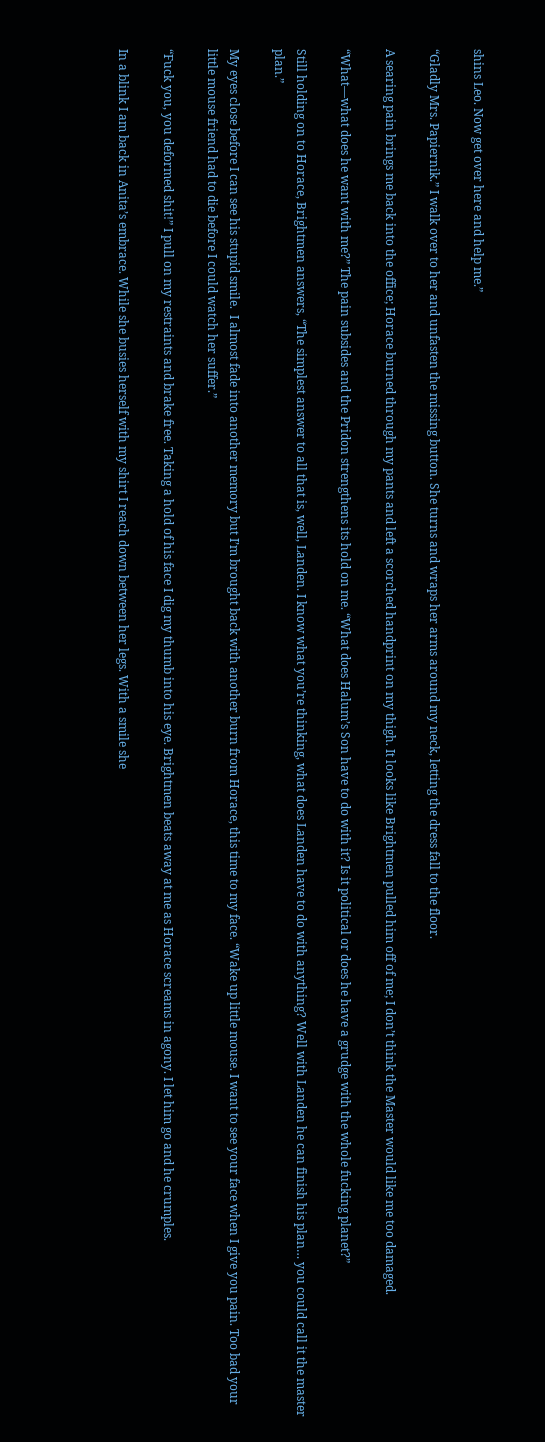shins Leo. Now get over here and help me.”

“Gladly Mrs. Papiernik.” I walk over to her and unfasten the missing button. She turns and wraps her arms around my neck, letting the dress fall to the floor.

A searing pain brings me back into the office; Horace burned through my pants and left a scorched handprint on my thigh. It looks like Brightmen pulled him off of me; I don’t think the Master would like me too damaged.

“What—what does he want with me?” The pain subsides and the Pridon strengthens its hold on me. “What does Halum’s Son have to do with it? Is it political or does he have a grudge with the whole fucking planet?”

Still holding on to Horace, Brightmen answers, “The simplest answer to all that is, well, Landen. I know what you’re thinking, what does Landen have to do with anything? Well with Landen he can finish his plan… you could call it the master plan.”

My eyes close before I can see his stupid smile.  I almost fade into another memory but I’m brought back with another burn from Horace, this time to my face. “Wake up little mouse. I want to see your face when I give you pain. Too bad your little mouse friend had to die before I could watch her suffer.”

“Fuck you, you deformed shit!” I pull on my restraints and brake free. Taking a hold of his face I dig my thumb into his eye. Brightmen beats away at me as Horace screams in agony. I let him go and he crumples.

In a blink I am back in Anita’s embrace. While she busies herself with my shirt I reach down between her legs. With a smile she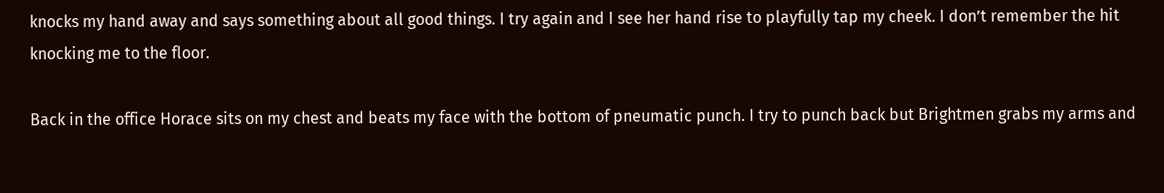knocks my hand away and says something about all good things. I try again and I see her hand rise to playfully tap my cheek. I don’t remember the hit knocking me to the floor.

Back in the office Horace sits on my chest and beats my face with the bottom of pneumatic punch. I try to punch back but Brightmen grabs my arms and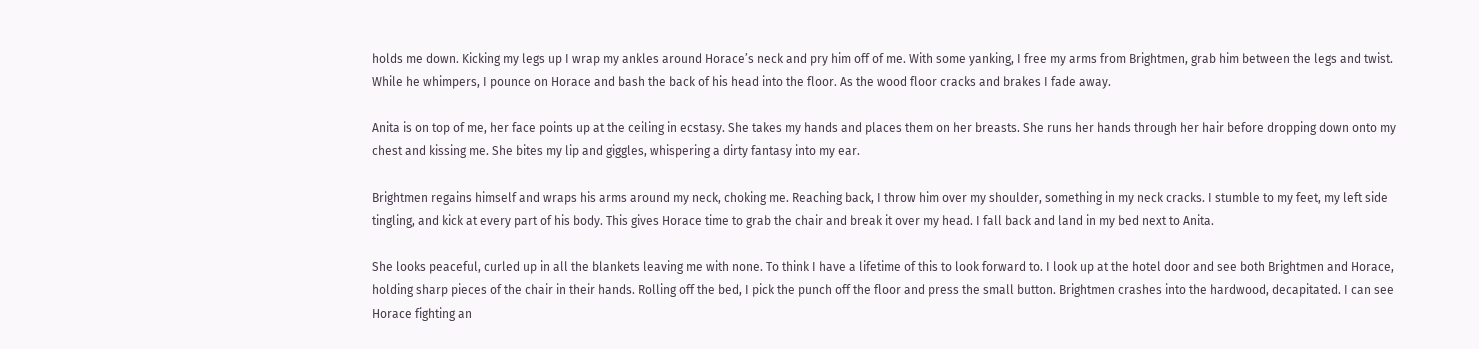holds me down. Kicking my legs up I wrap my ankles around Horace’s neck and pry him off of me. With some yanking, I free my arms from Brightmen, grab him between the legs and twist. While he whimpers, I pounce on Horace and bash the back of his head into the floor. As the wood floor cracks and brakes I fade away.

Anita is on top of me, her face points up at the ceiling in ecstasy. She takes my hands and places them on her breasts. She runs her hands through her hair before dropping down onto my chest and kissing me. She bites my lip and giggles, whispering a dirty fantasy into my ear.

Brightmen regains himself and wraps his arms around my neck, choking me. Reaching back, I throw him over my shoulder, something in my neck cracks. I stumble to my feet, my left side tingling, and kick at every part of his body. This gives Horace time to grab the chair and break it over my head. I fall back and land in my bed next to Anita.

She looks peaceful, curled up in all the blankets leaving me with none. To think I have a lifetime of this to look forward to. I look up at the hotel door and see both Brightmen and Horace, holding sharp pieces of the chair in their hands. Rolling off the bed, I pick the punch off the floor and press the small button. Brightmen crashes into the hardwood, decapitated. I can see Horace fighting an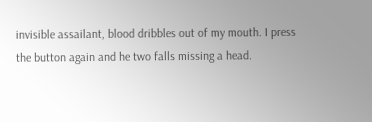invisible assailant, blood dribbles out of my mouth. I press the button again and he two falls missing a head.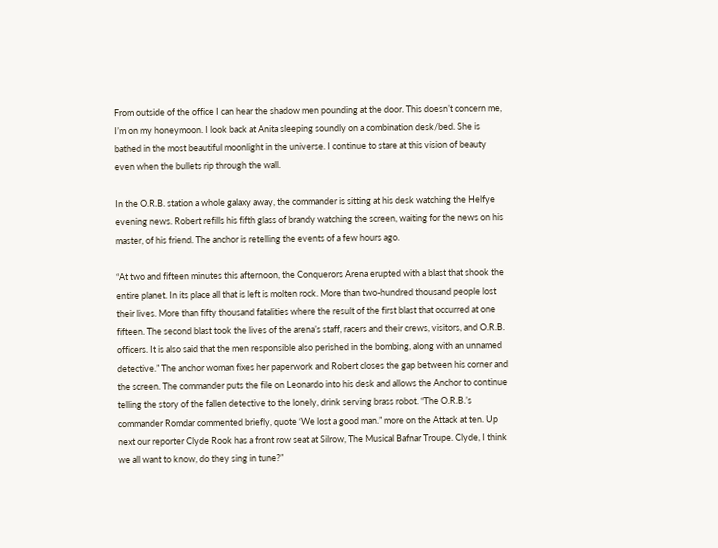From outside of the office I can hear the shadow men pounding at the door. This doesn’t concern me, I’m on my honeymoon. I look back at Anita sleeping soundly on a combination desk/bed. She is bathed in the most beautiful moonlight in the universe. I continue to stare at this vision of beauty even when the bullets rip through the wall.

In the O.R.B. station a whole galaxy away, the commander is sitting at his desk watching the Helfye evening news. Robert refills his fifth glass of brandy watching the screen, waiting for the news on his master, of his friend. The anchor is retelling the events of a few hours ago.

“At two and fifteen minutes this afternoon, the Conquerors Arena erupted with a blast that shook the entire planet. In its place all that is left is molten rock. More than two-hundred thousand people lost their lives. More than fifty thousand fatalities where the result of the first blast that occurred at one fifteen. The second blast took the lives of the arena’s staff, racers and their crews, visitors, and O.R.B. officers. It is also said that the men responsible also perished in the bombing, along with an unnamed detective.” The anchor woman fixes her paperwork and Robert closes the gap between his corner and the screen. The commander puts the file on Leonardo into his desk and allows the Anchor to continue telling the story of the fallen detective to the lonely, drink serving brass robot. “The O.R.B.’s commander Romdar commented briefly, quote ‘We lost a good man.” more on the Attack at ten. Up next our reporter Clyde Rook has a front row seat at Silrow, The Musical Bafnar Troupe. Clyde, I think we all want to know, do they sing in tune?”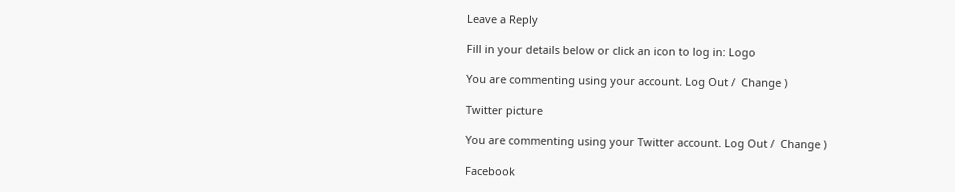Leave a Reply

Fill in your details below or click an icon to log in: Logo

You are commenting using your account. Log Out /  Change )

Twitter picture

You are commenting using your Twitter account. Log Out /  Change )

Facebook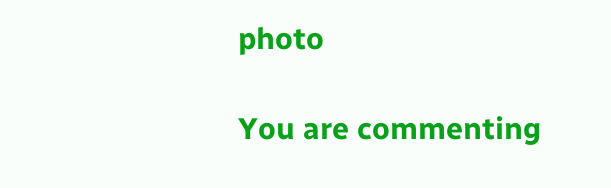photo

You are commenting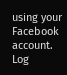using your Facebook account. Log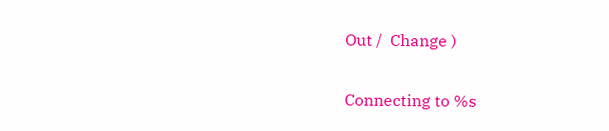Out /  Change )

Connecting to %s